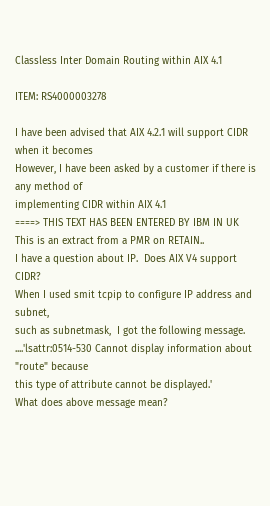Classless Inter Domain Routing within AIX 4.1

ITEM: RS4000003278

I have been advised that AIX 4.2.1 will support CIDR when it becomes
However, I have been asked by a customer if there is any method of
implementing CIDR within AIX 4.1
====> THIS TEXT HAS BEEN ENTERED BY IBM IN UK
This is an extract from a PMR on RETAIN..
I have a question about IP.  Does AIX V4 support CIDR?
When I used smit tcpip to configure IP address and subnet,
such as subnetmask,  I got the following message.
....'lsattr:0514-530 Cannot display information about "route" because
this type of attribute cannot be displayed.'
What does above message mean?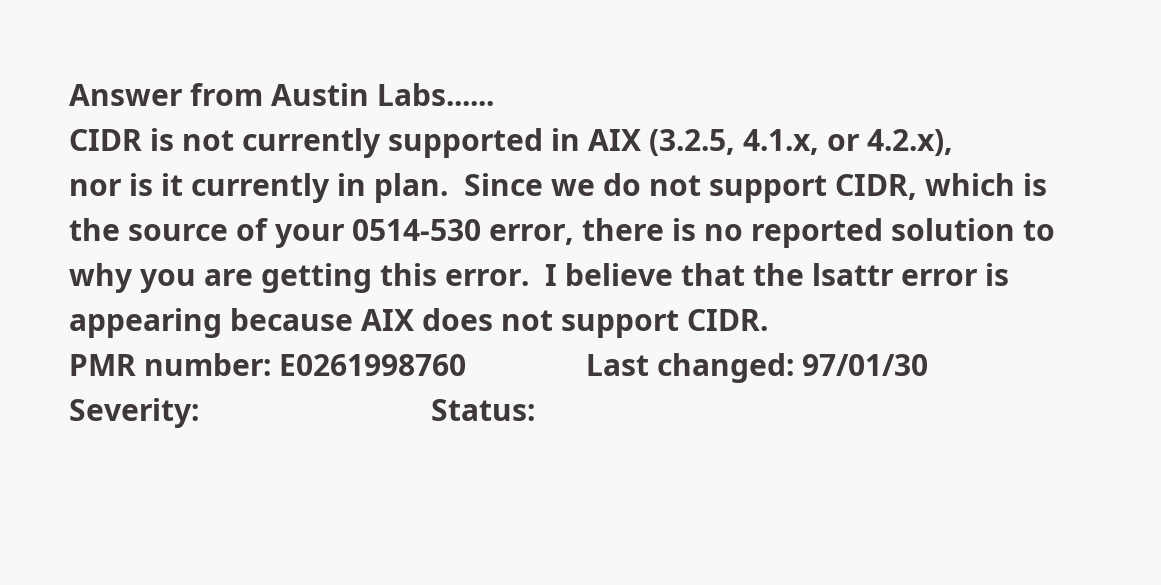Answer from Austin Labs......
CIDR is not currently supported in AIX (3.2.5, 4.1.x, or 4.2.x),
nor is it currently in plan.  Since we do not support CIDR, which is
the source of your 0514-530 error, there is no reported solution to
why you are getting this error.  I believe that the lsattr error is
appearing because AIX does not support CIDR.
PMR number: E0261998760               Last changed: 97/01/30
Severity:                             Status: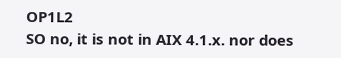OP1L2
SO no, it is not in AIX 4.1.x. nor does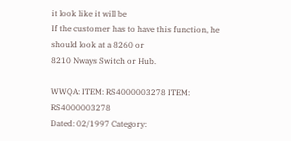it look like it will be
If the customer has to have this function, he should look at a 8260 or
8210 Nways Switch or Hub.

WWQA: ITEM: RS4000003278 ITEM: RS4000003278
Dated: 02/1997 Category: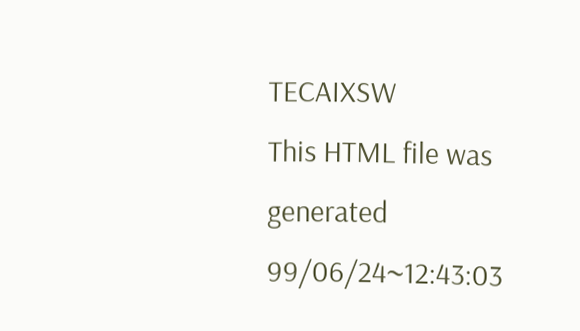TECAIXSW
This HTML file was generated 99/06/24~12:43:03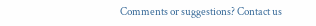Comments or suggestions? Contact us